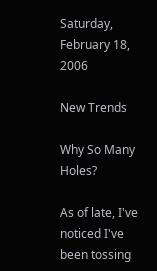Saturday, February 18, 2006

New Trends

Why So Many Holes?

As of late, I've noticed I've been tossing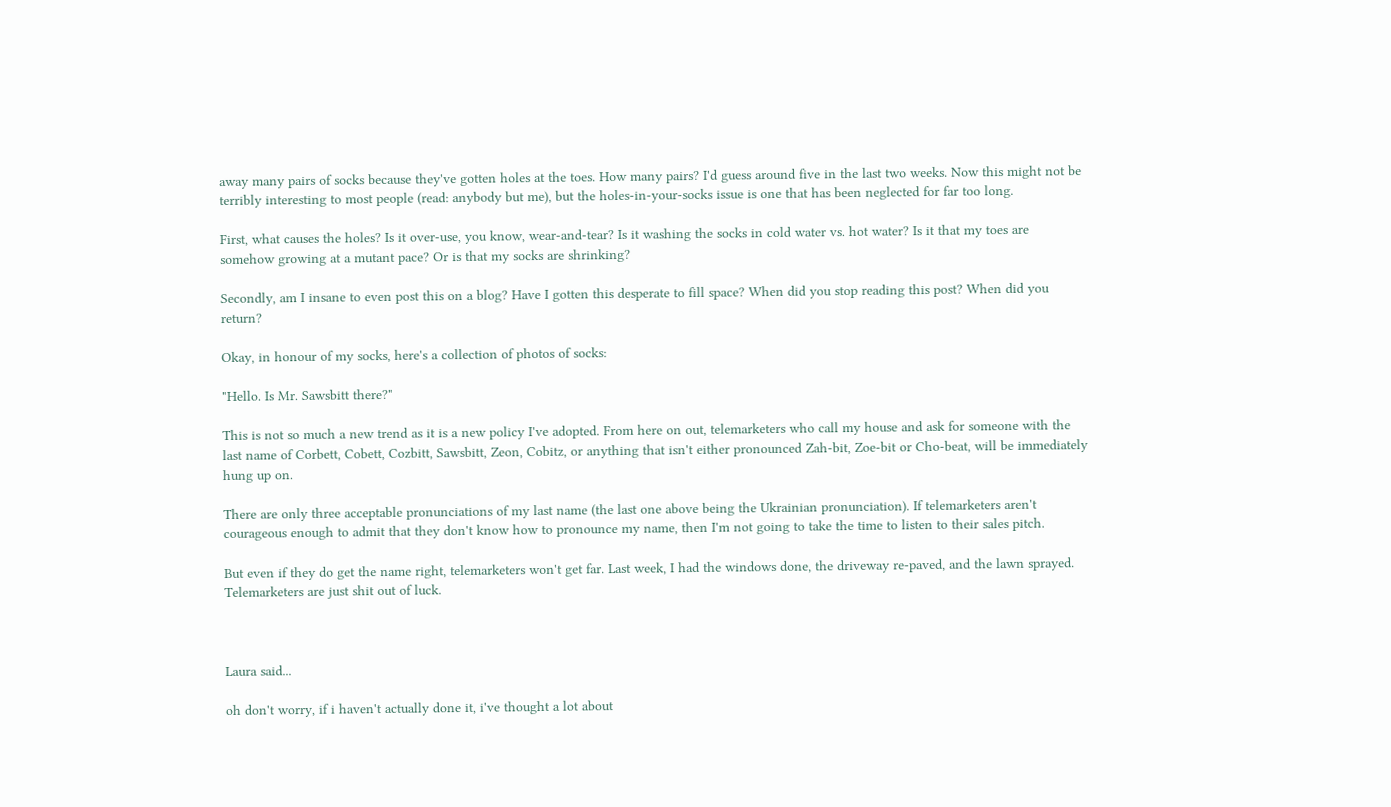away many pairs of socks because they've gotten holes at the toes. How many pairs? I'd guess around five in the last two weeks. Now this might not be terribly interesting to most people (read: anybody but me), but the holes-in-your-socks issue is one that has been neglected for far too long.

First, what causes the holes? Is it over-use, you know, wear-and-tear? Is it washing the socks in cold water vs. hot water? Is it that my toes are somehow growing at a mutant pace? Or is that my socks are shrinking?

Secondly, am I insane to even post this on a blog? Have I gotten this desperate to fill space? When did you stop reading this post? When did you return?

Okay, in honour of my socks, here's a collection of photos of socks:

"Hello. Is Mr. Sawsbitt there?"

This is not so much a new trend as it is a new policy I've adopted. From here on out, telemarketers who call my house and ask for someone with the last name of Corbett, Cobett, Cozbitt, Sawsbitt, Zeon, Cobitz, or anything that isn't either pronounced Zah-bit, Zoe-bit or Cho-beat, will be immediately hung up on.

There are only three acceptable pronunciations of my last name (the last one above being the Ukrainian pronunciation). If telemarketers aren't courageous enough to admit that they don't know how to pronounce my name, then I'm not going to take the time to listen to their sales pitch.

But even if they do get the name right, telemarketers won't get far. Last week, I had the windows done, the driveway re-paved, and the lawn sprayed. Telemarketers are just shit out of luck.



Laura said...

oh don't worry, if i haven't actually done it, i've thought a lot about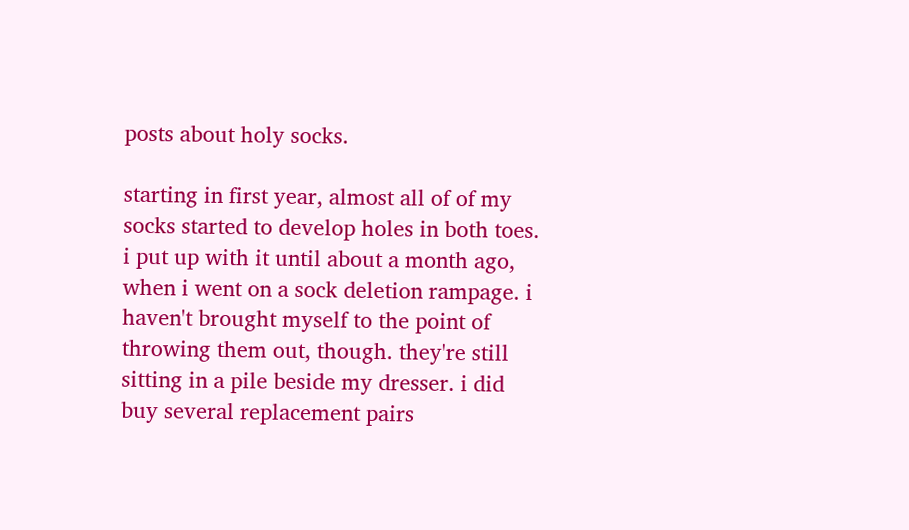posts about holy socks.

starting in first year, almost all of of my socks started to develop holes in both toes. i put up with it until about a month ago, when i went on a sock deletion rampage. i haven't brought myself to the point of throwing them out, though. they're still sitting in a pile beside my dresser. i did buy several replacement pairs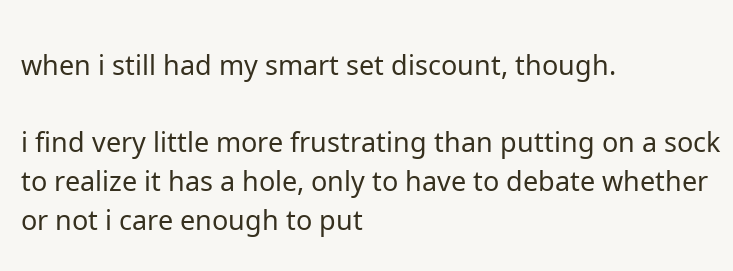when i still had my smart set discount, though.

i find very little more frustrating than putting on a sock to realize it has a hole, only to have to debate whether or not i care enough to put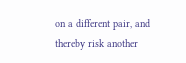on a different pair, and thereby risk another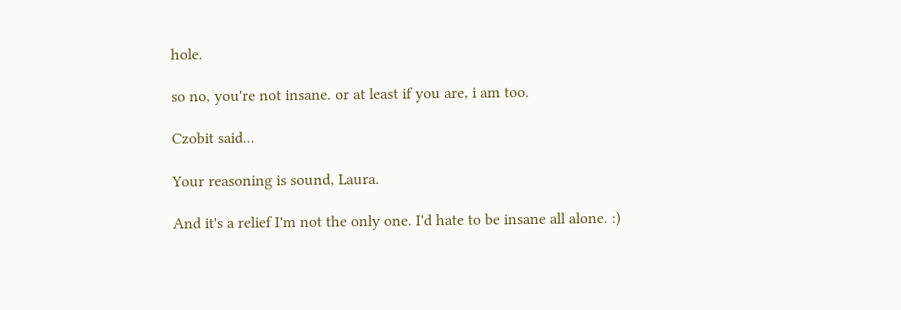hole.

so no, you're not insane. or at least if you are, i am too.

Czobit said...

Your reasoning is sound, Laura.

And it's a relief I'm not the only one. I'd hate to be insane all alone. :)